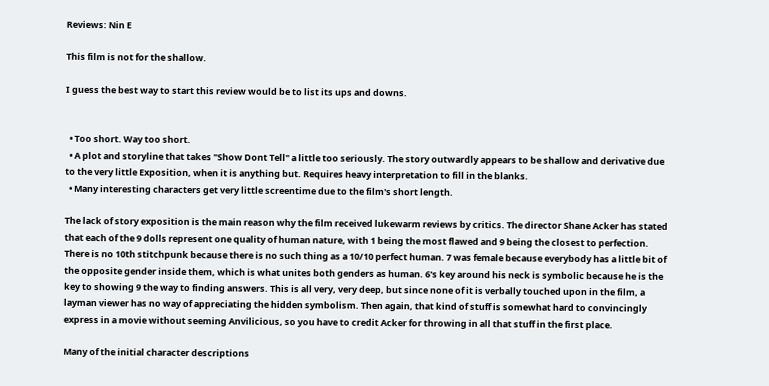Reviews: Nin E

This film is not for the shallow.

I guess the best way to start this review would be to list its ups and downs.


  • Too short. Way too short.
  • A plot and storyline that takes "Show Dont Tell" a little too seriously. The story outwardly appears to be shallow and derivative due to the very little Exposition, when it is anything but. Requires heavy interpretation to fill in the blanks.
  • Many interesting characters get very little screentime due to the film's short length.

The lack of story exposition is the main reason why the film received lukewarm reviews by critics. The director Shane Acker has stated that each of the 9 dolls represent one quality of human nature, with 1 being the most flawed and 9 being the closest to perfection. There is no 10th stitchpunk because there is no such thing as a 10/10 perfect human. 7 was female because everybody has a little bit of the opposite gender inside them, which is what unites both genders as human. 6's key around his neck is symbolic because he is the key to showing 9 the way to finding answers. This is all very, very deep, but since none of it is verbally touched upon in the film, a layman viewer has no way of appreciating the hidden symbolism. Then again, that kind of stuff is somewhat hard to convincingly express in a movie without seeming Anvilicious, so you have to credit Acker for throwing in all that stuff in the first place.

Many of the initial character descriptions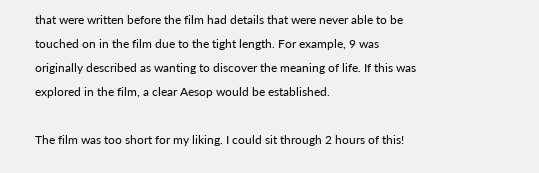that were written before the film had details that were never able to be touched on in the film due to the tight length. For example, 9 was originally described as wanting to discover the meaning of life. If this was explored in the film, a clear Aesop would be established.

The film was too short for my liking. I could sit through 2 hours of this!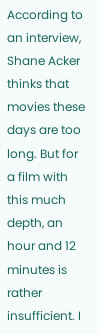According to an interview, Shane Acker thinks that movies these days are too long. But for a film with this much depth, an hour and 12 minutes is rather insufficient. I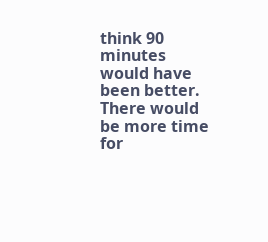think 90 minutes would have been better. There would be more time for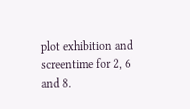plot exhibition and screentime for 2, 6 and 8.